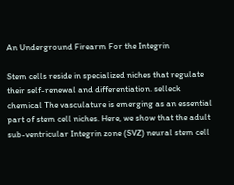An Underground Firearm For the Integrin

Stem cells reside in specialized niches that regulate their self-renewal and differentiation. selleck chemical The vasculature is emerging as an essential part of stem cell niches. Here, we show that the adult sub-ventricular Integrin zone (SVZ) neural stem cell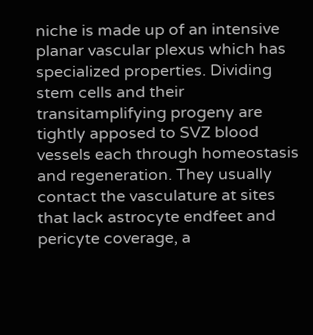niche is made up of an intensive planar vascular plexus which has specialized properties. Dividing stem cells and their transitamplifying progeny are tightly apposed to SVZ blood vessels each through homeostasis and regeneration. They usually contact the vasculature at sites that lack astrocyte endfeet and pericyte coverage, a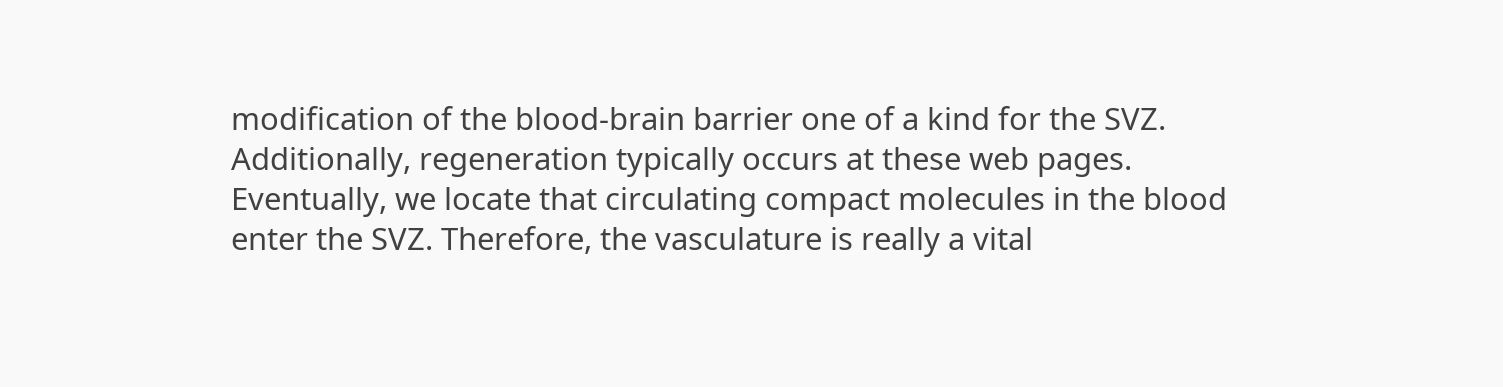modification of the blood-brain barrier one of a kind for the SVZ. Additionally, regeneration typically occurs at these web pages. Eventually, we locate that circulating compact molecules in the blood enter the SVZ. Therefore, the vasculature is really a vital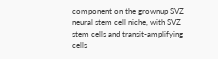component on the grownup SVZ neural stem cell niche, with SVZ stem cells and transit-amplifying cells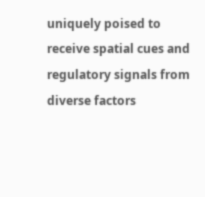uniquely poised to receive spatial cues and regulatory signals from diverse factors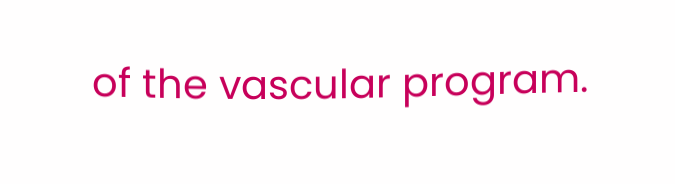of the vascular program.